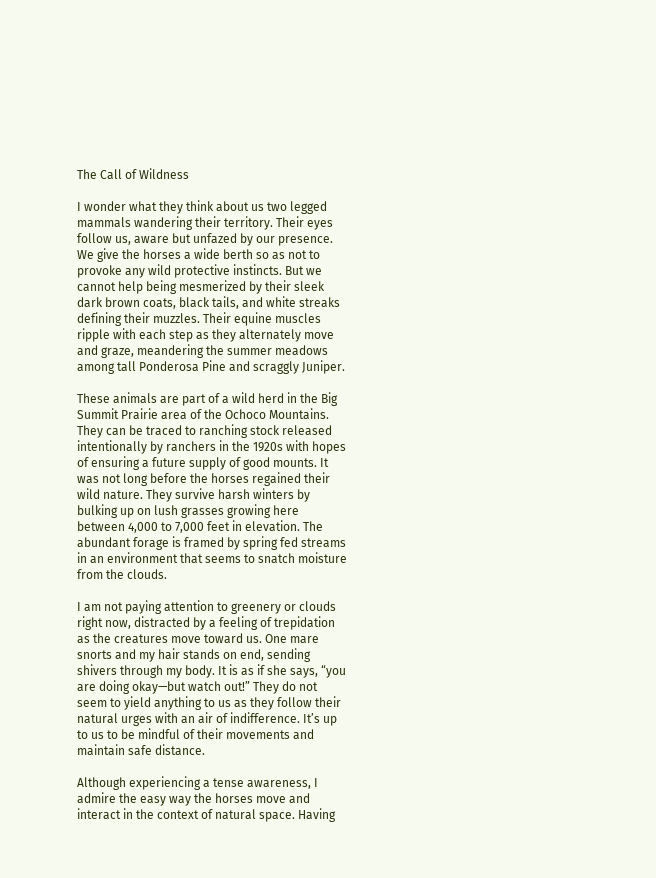The Call of Wildness

I wonder what they think about us two legged mammals wandering their territory. Their eyes follow us, aware but unfazed by our presence. We give the horses a wide berth so as not to provoke any wild protective instincts. But we cannot help being mesmerized by their sleek dark brown coats, black tails, and white streaks defining their muzzles. Their equine muscles ripple with each step as they alternately move and graze, meandering the summer meadows among tall Ponderosa Pine and scraggly Juniper.

These animals are part of a wild herd in the Big Summit Prairie area of the Ochoco Mountains. They can be traced to ranching stock released intentionally by ranchers in the 1920s with hopes of ensuring a future supply of good mounts. It was not long before the horses regained their wild nature. They survive harsh winters by bulking up on lush grasses growing here between 4,000 to 7,000 feet in elevation. The abundant forage is framed by spring fed streams in an environment that seems to snatch moisture from the clouds.

I am not paying attention to greenery or clouds right now, distracted by a feeling of trepidation as the creatures move toward us. One mare snorts and my hair stands on end, sending shivers through my body. It is as if she says, “you are doing okay—but watch out!” They do not seem to yield anything to us as they follow their natural urges with an air of indifference. It’s up to us to be mindful of their movements and maintain safe distance.

Although experiencing a tense awareness, I admire the easy way the horses move and interact in the context of natural space. Having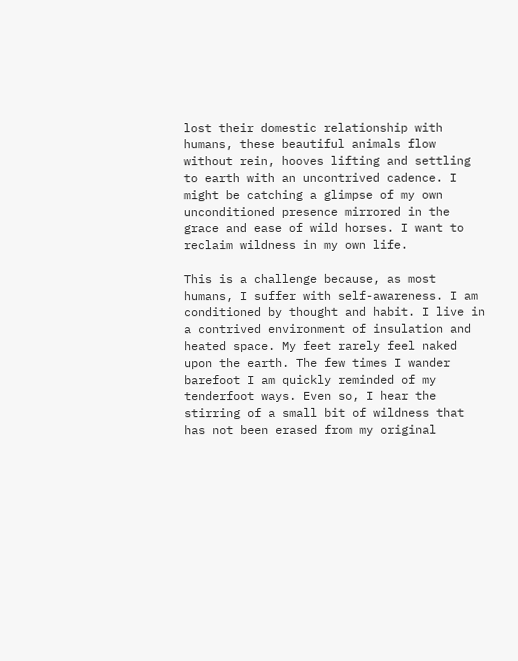lost their domestic relationship with humans, these beautiful animals flow without rein, hooves lifting and settling to earth with an uncontrived cadence. I might be catching a glimpse of my own unconditioned presence mirrored in the grace and ease of wild horses. I want to reclaim wildness in my own life.

This is a challenge because, as most humans, I suffer with self-awareness. I am conditioned by thought and habit. I live in a contrived environment of insulation and heated space. My feet rarely feel naked upon the earth. The few times I wander barefoot I am quickly reminded of my tenderfoot ways. Even so, I hear the stirring of a small bit of wildness that has not been erased from my original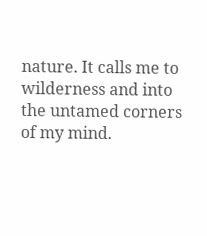nature. It calls me to wilderness and into the untamed corners of my mind.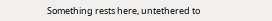Something rests here, untethered to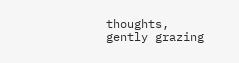thoughts, gently grazing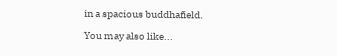in a spacious buddhafield.

You may also like...